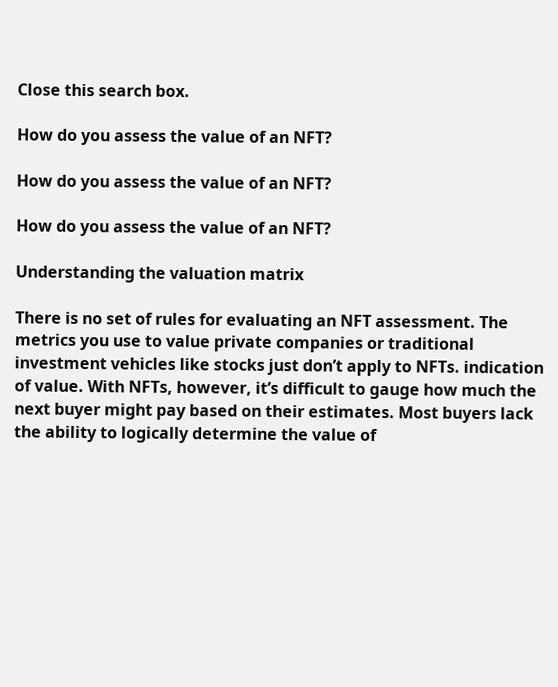Close this search box.

How do you assess the value of an NFT?

How do you assess the value of an NFT?

How do you assess the value of an NFT?

Understanding the valuation matrix

There is no set of rules for evaluating an NFT assessment. The metrics you use to value private companies or traditional investment vehicles like stocks just don’t apply to NFTs. indication of value. With NFTs, however, it’s difficult to gauge how much the next buyer might pay based on their estimates. Most buyers lack the ability to logically determine the value of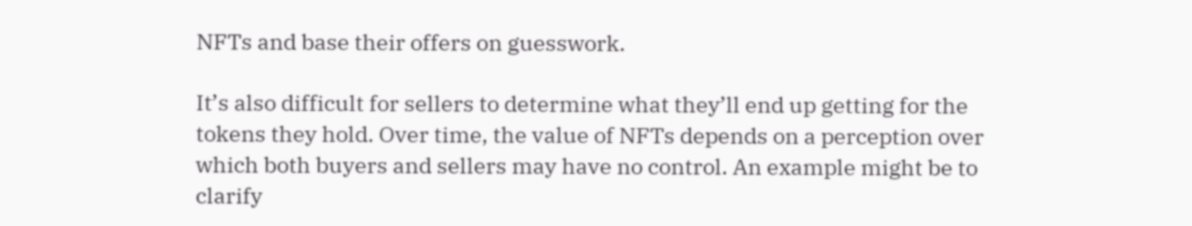NFTs and base their offers on guesswork.

It’s also difficult for sellers to determine what they’ll end up getting for the tokens they hold. Over time, the value of NFTs depends on a perception over which both buyers and sellers may have no control. An example might be to clarify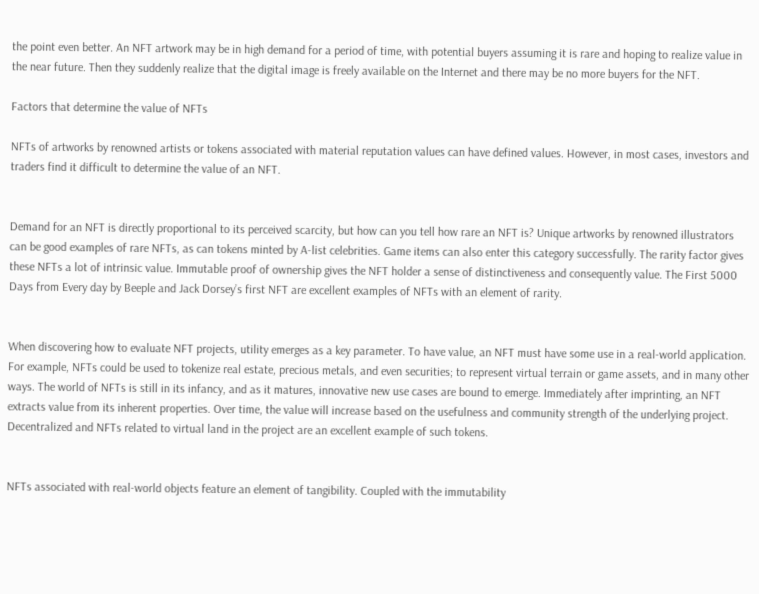the point even better. An NFT artwork may be in high demand for a period of time, with potential buyers assuming it is rare and hoping to realize value in the near future. Then they suddenly realize that the digital image is freely available on the Internet and there may be no more buyers for the NFT.

Factors that determine the value of NFTs

NFTs of artworks by renowned artists or tokens associated with material reputation values can have defined values. However, in most cases, investors and traders find it difficult to determine the value of an NFT.


Demand for an NFT is directly proportional to its perceived scarcity, but how can you tell how rare an NFT is? Unique artworks by renowned illustrators can be good examples of rare NFTs, as can tokens minted by A-list celebrities. Game items can also enter this category successfully. The rarity factor gives these NFTs a lot of intrinsic value. Immutable proof of ownership gives the NFT holder a sense of distinctiveness and consequently value. The First 5000 Days from Every day by Beeple and Jack Dorsey’s first NFT are excellent examples of NFTs with an element of rarity.


When discovering how to evaluate NFT projects, utility emerges as a key parameter. To have value, an NFT must have some use in a real-world application. For example, NFTs could be used to tokenize real estate, precious metals, and even securities; to represent virtual terrain or game assets, and in many other ways. The world of NFTs is still in its infancy, and as it matures, innovative new use cases are bound to emerge. Immediately after imprinting, an NFT extracts value from its inherent properties. Over time, the value will increase based on the usefulness and community strength of the underlying project. Decentralized and NFTs related to virtual land in the project are an excellent example of such tokens.


NFTs associated with real-world objects feature an element of tangibility. Coupled with the immutability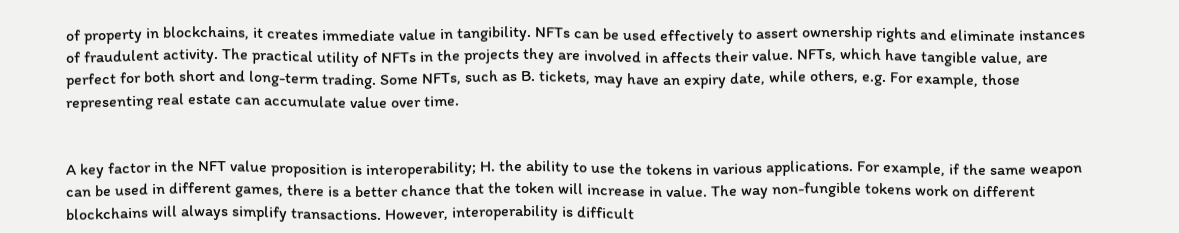of property in blockchains, it creates immediate value in tangibility. NFTs can be used effectively to assert ownership rights and eliminate instances of fraudulent activity. The practical utility of NFTs in the projects they are involved in affects their value. NFTs, which have tangible value, are perfect for both short and long-term trading. Some NFTs, such as B. tickets, may have an expiry date, while others, e.g. For example, those representing real estate can accumulate value over time.


A key factor in the NFT value proposition is interoperability; H. the ability to use the tokens in various applications. For example, if the same weapon can be used in different games, there is a better chance that the token will increase in value. The way non-fungible tokens work on different blockchains will always simplify transactions. However, interoperability is difficult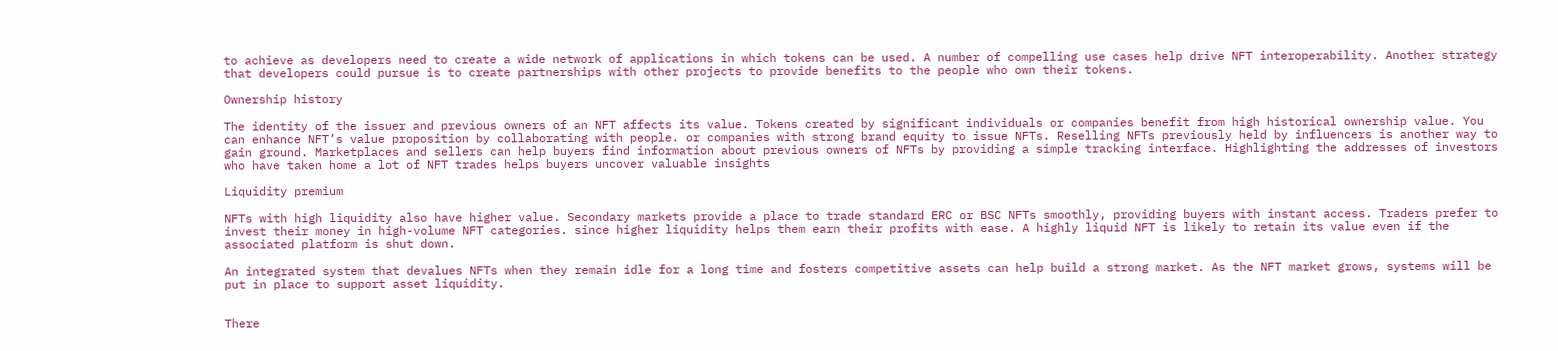to achieve as developers need to create a wide network of applications in which tokens can be used. A number of compelling use cases help drive NFT interoperability. Another strategy that developers could pursue is to create partnerships with other projects to provide benefits to the people who own their tokens.

Ownership history

The identity of the issuer and previous owners of an NFT affects its value. Tokens created by significant individuals or companies benefit from high historical ownership value. You can enhance NFT’s value proposition by collaborating with people. or companies with strong brand equity to issue NFTs. Reselling NFTs previously held by influencers is another way to gain ground. Marketplaces and sellers can help buyers find information about previous owners of NFTs by providing a simple tracking interface. Highlighting the addresses of investors who have taken home a lot of NFT trades helps buyers uncover valuable insights

Liquidity premium

NFTs with high liquidity also have higher value. Secondary markets provide a place to trade standard ERC or BSC NFTs smoothly, providing buyers with instant access. Traders prefer to invest their money in high-volume NFT categories. since higher liquidity helps them earn their profits with ease. A highly liquid NFT is likely to retain its value even if the associated platform is shut down.

An integrated system that devalues NFTs when they remain idle for a long time and fosters competitive assets can help build a strong market. As the NFT market grows, systems will be put in place to support asset liquidity.


There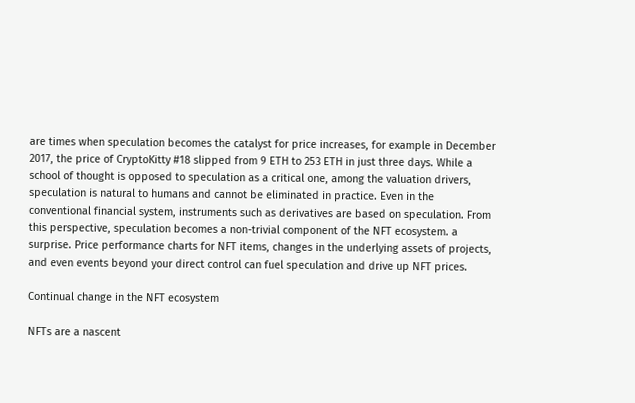are times when speculation becomes the catalyst for price increases, for example in December 2017, the price of CryptoKitty #18 slipped from 9 ETH to 253 ETH in just three days. While a school of thought is opposed to speculation as a critical one, among the valuation drivers, speculation is natural to humans and cannot be eliminated in practice. Even in the conventional financial system, instruments such as derivatives are based on speculation. From this perspective, speculation becomes a non-trivial component of the NFT ecosystem. a surprise. Price performance charts for NFT items, changes in the underlying assets of projects, and even events beyond your direct control can fuel speculation and drive up NFT prices.

Continual change in the NFT ecosystem

NFTs are a nascent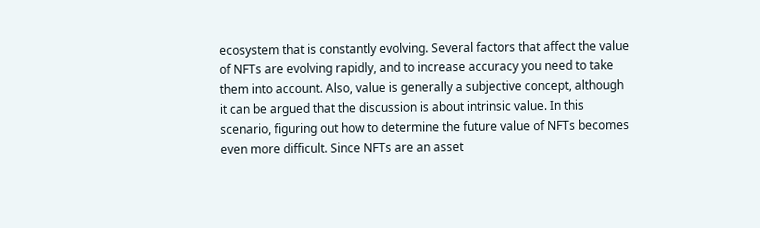ecosystem that is constantly evolving. Several factors that affect the value of NFTs are evolving rapidly, and to increase accuracy you need to take them into account. Also, value is generally a subjective concept, although it can be argued that the discussion is about intrinsic value. In this scenario, figuring out how to determine the future value of NFTs becomes even more difficult. Since NFTs are an asset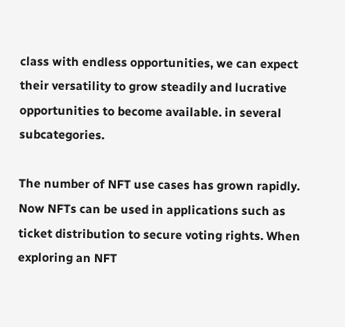class with endless opportunities, we can expect their versatility to grow steadily and lucrative opportunities to become available. in several subcategories.

The number of NFT use cases has grown rapidly. Now NFTs can be used in applications such as ticket distribution to secure voting rights. When exploring an NFT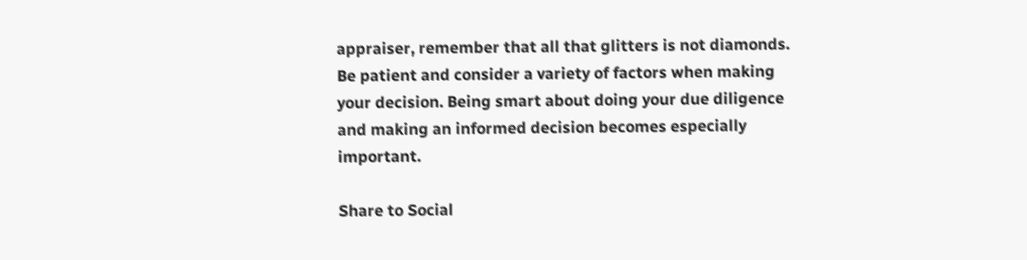appraiser, remember that all that glitters is not diamonds. Be patient and consider a variety of factors when making your decision. Being smart about doing your due diligence and making an informed decision becomes especially important.

Share to Social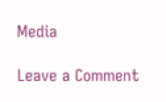Media

Leave a Comment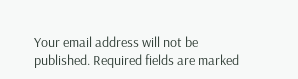Your email address will not be published. Required fields are marked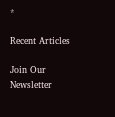*

Recent Articles

Join Our Newsletter